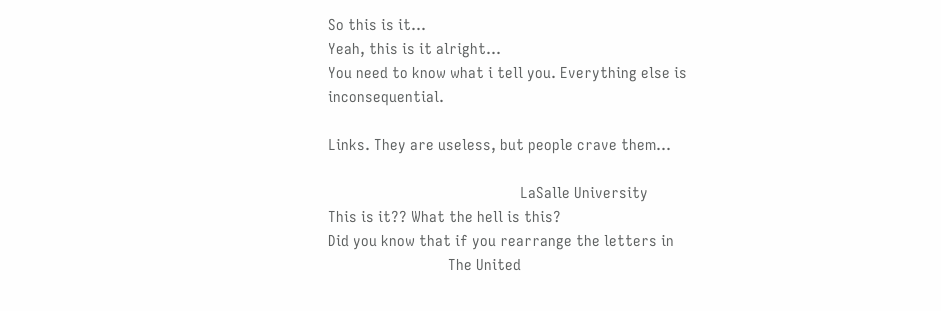So this is it...
Yeah, this is it alright...
You need to know what i tell you. Everything else is inconsequential.

Links. They are useless, but people crave them...

                                                LaSalle University
This is it?? What the hell is this?
Did you know that if you rearrange the letters in
                              The United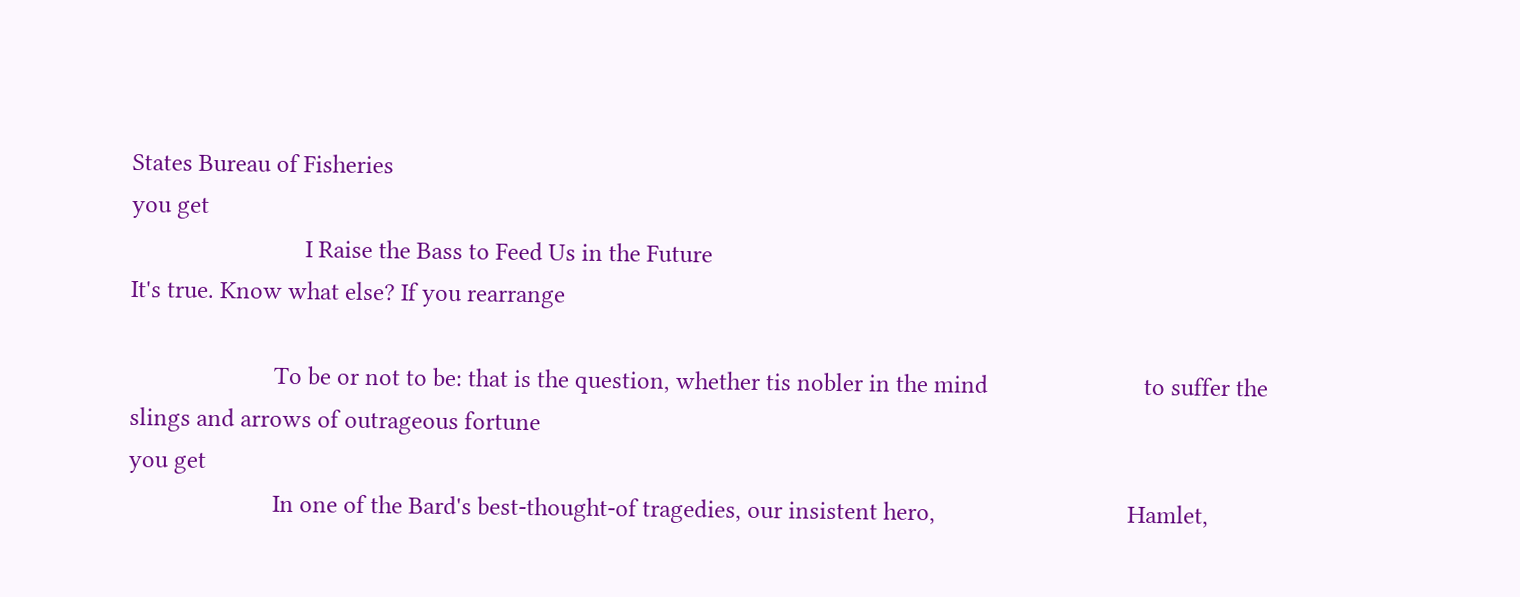States Bureau of Fisheries
you get
                             I Raise the Bass to Feed Us in the Future
It's true. Know what else? If you rearrange

                        To be or not to be: that is the question, whether tis nobler in the mind                          to suffer the slings and arrows of outrageous fortune
you get
                        In one of the Bard's best-thought-of tragedies, our insistent hero,                                Hamlet,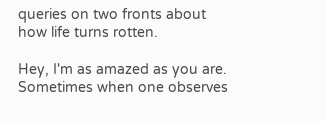queries on two fronts about how life turns rotten.

Hey, I'm as amazed as you are.
Sometimes when one observes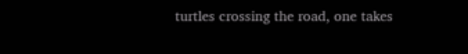turtles crossing the road, one takes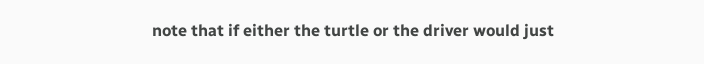note that if either the turtle or the driver would just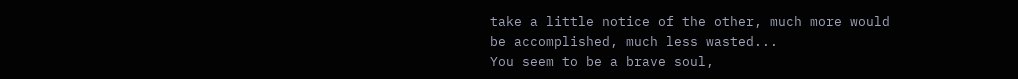take a little notice of the other, much more would be accomplished, much less wasted...
You seem to be a brave soul,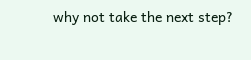why not take the next step?